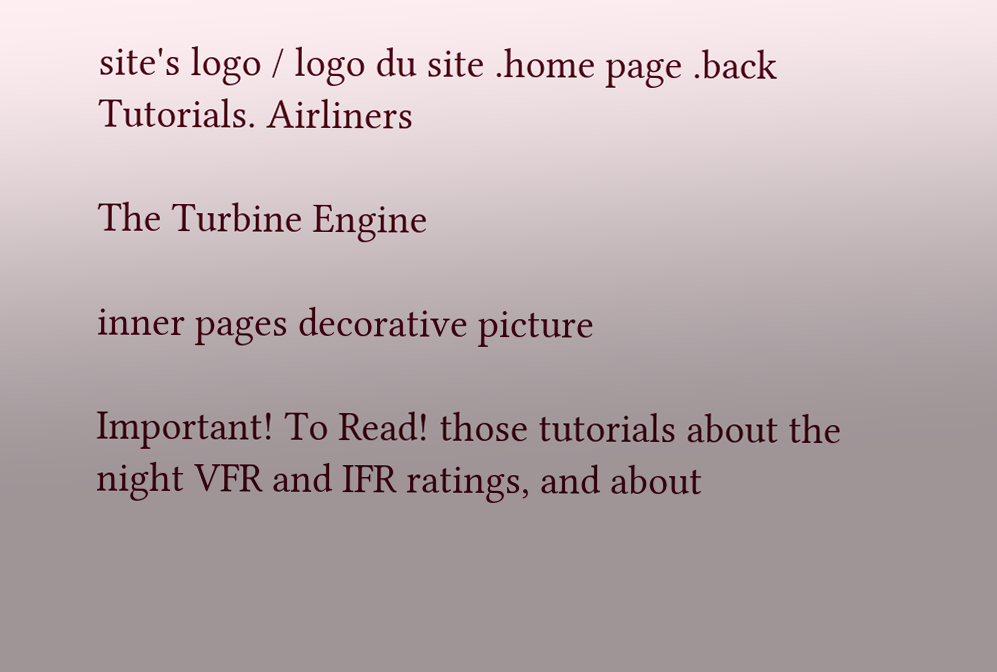site's logo / logo du site .home page .back Tutorials. Airliners

The Turbine Engine

inner pages decorative picture

Important! To Read! those tutorials about the night VFR and IFR ratings, and about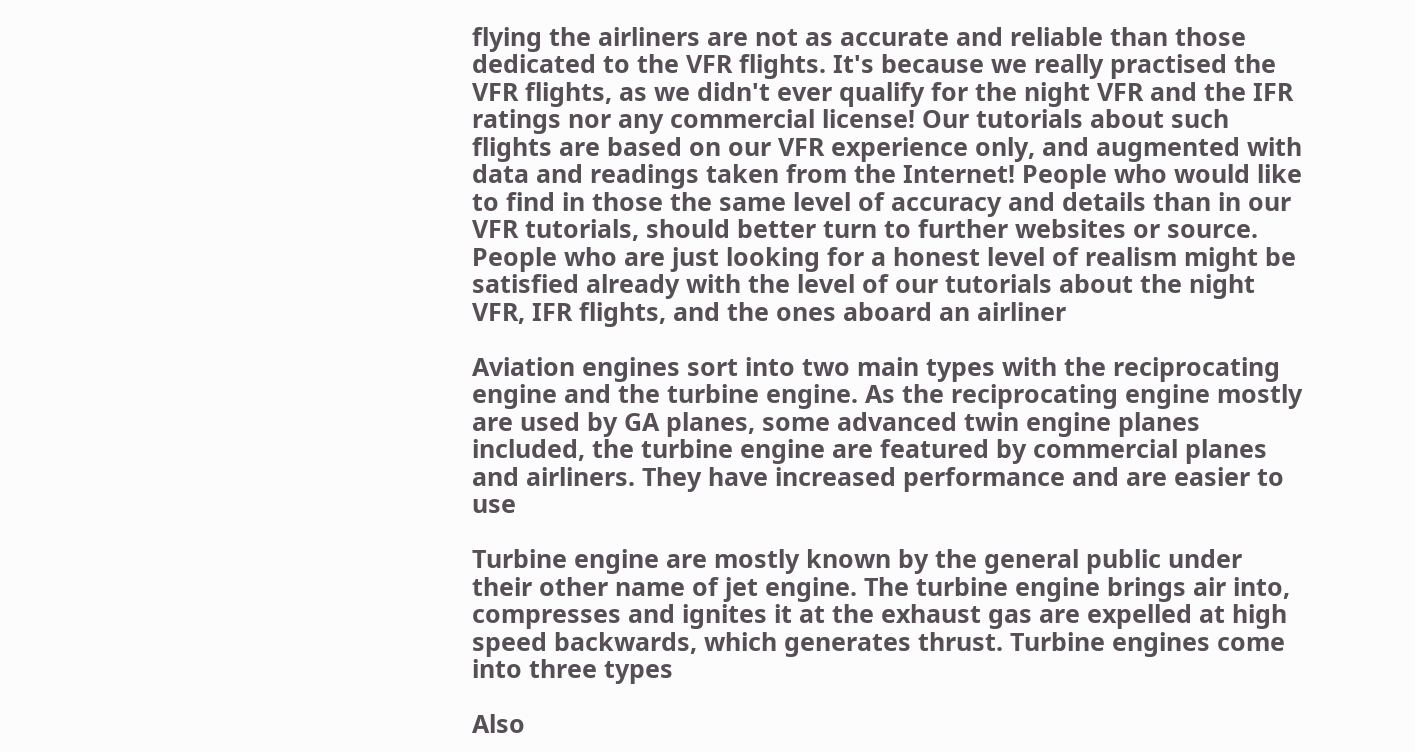flying the airliners are not as accurate and reliable than those dedicated to the VFR flights. It's because we really practised the VFR flights, as we didn't ever qualify for the night VFR and the IFR ratings nor any commercial license! Our tutorials about such flights are based on our VFR experience only, and augmented with data and readings taken from the Internet! People who would like to find in those the same level of accuracy and details than in our VFR tutorials, should better turn to further websites or source. People who are just looking for a honest level of realism might be satisfied already with the level of our tutorials about the night VFR, IFR flights, and the ones aboard an airliner

Aviation engines sort into two main types with the reciprocating engine and the turbine engine. As the reciprocating engine mostly are used by GA planes, some advanced twin engine planes included, the turbine engine are featured by commercial planes and airliners. They have increased performance and are easier to use

Turbine engine are mostly known by the general public under their other name of jet engine. The turbine engine brings air into, compresses and ignites it at the exhaust gas are expelled at high speed backwards, which generates thrust. Turbine engines come into three types

Also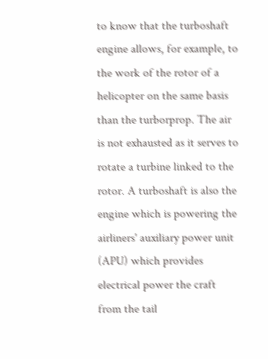to know that the turboshaft engine allows, for example, to the work of the rotor of a helicopter on the same basis than the turborprop. The air is not exhausted as it serves to rotate a turbine linked to the rotor. A turboshaft is also the engine which is powering the airliners' auxiliary power unit (APU) which provides electrical power the craft from the tail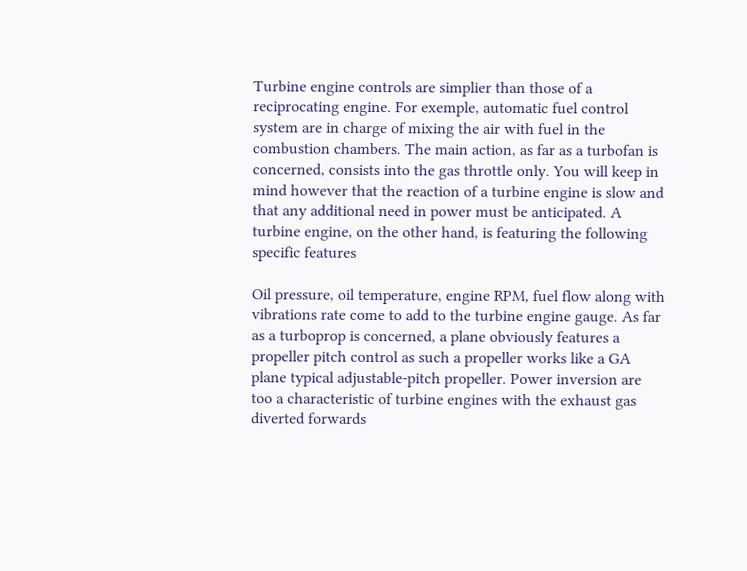Turbine engine controls are simplier than those of a reciprocating engine. For exemple, automatic fuel control system are in charge of mixing the air with fuel in the combustion chambers. The main action, as far as a turbofan is concerned, consists into the gas throttle only. You will keep in mind however that the reaction of a turbine engine is slow and that any additional need in power must be anticipated. A turbine engine, on the other hand, is featuring the following specific features

Oil pressure, oil temperature, engine RPM, fuel flow along with vibrations rate come to add to the turbine engine gauge. As far as a turboprop is concerned, a plane obviously features a propeller pitch control as such a propeller works like a GA plane typical adjustable-pitch propeller. Power inversion are too a characteristic of turbine engines with the exhaust gas diverted forwards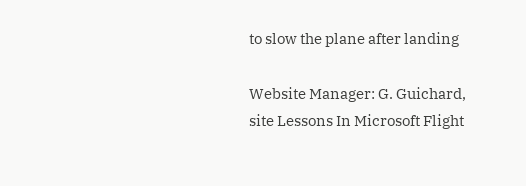to slow the plane after landing

Website Manager: G. Guichard, site Lessons In Microsoft Flight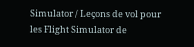Simulator / Leçons de vol pour les Flight Simulator de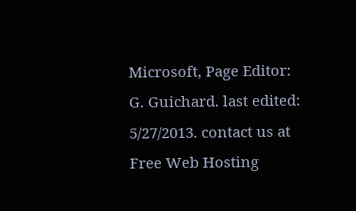Microsoft, Page Editor: G. Guichard. last edited: 5/27/2013. contact us at
Free Web Hosting